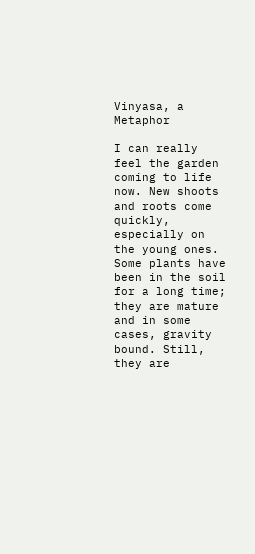Vinyasa, a Metaphor

I can really feel the garden coming to life now. New shoots and roots come quickly, especially on the young ones. Some plants have been in the soil for a long time; they are mature and in some cases, gravity bound. Still, they are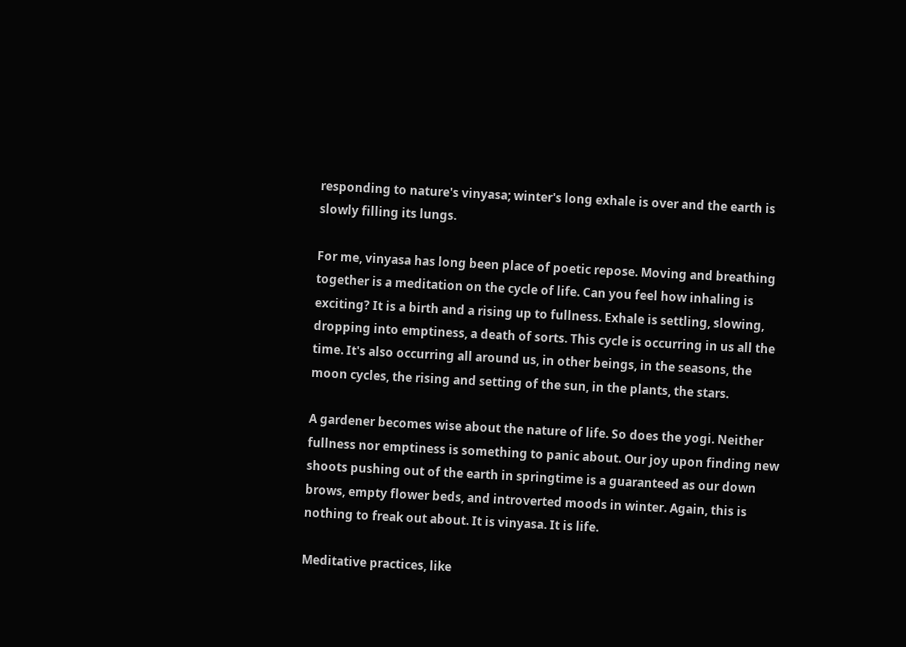responding to nature's vinyasa; winter's long exhale is over and the earth is slowly filling its lungs.

For me, vinyasa has long been place of poetic repose. Moving and breathing together is a meditation on the cycle of life. Can you feel how inhaling is exciting? It is a birth and a rising up to fullness. Exhale is settling, slowing, dropping into emptiness, a death of sorts. This cycle is occurring in us all the time. It's also occurring all around us, in other beings, in the seasons, the moon cycles, the rising and setting of the sun, in the plants, the stars.

A gardener becomes wise about the nature of life. So does the yogi. Neither fullness nor emptiness is something to panic about. Our joy upon finding new shoots pushing out of the earth in springtime is a guaranteed as our down brows, empty flower beds, and introverted moods in winter. Again, this is nothing to freak out about. It is vinyasa. It is life.

Meditative practices, like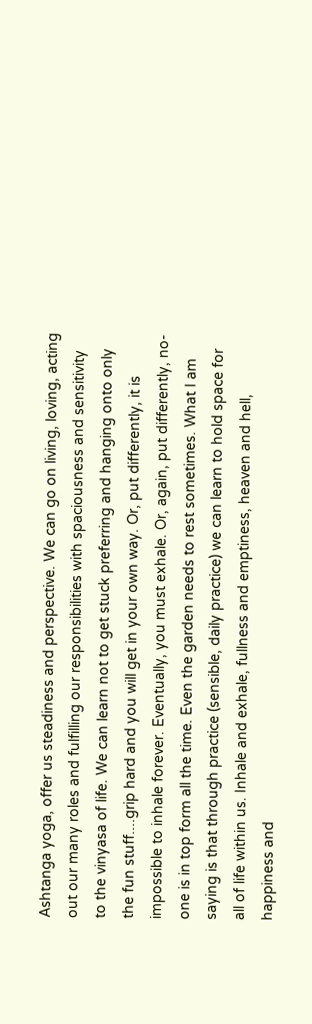Ashtanga yoga, offer us steadiness and perspective. We can go on living, loving, acting out our many roles and fulfilling our responsibilities with spaciousness and sensitivity to the vinyasa of life. We can learn not to get stuck preferring and hanging onto only the fun stuff....grip hard and you will get in your own way. Or, put differently, it is impossible to inhale forever. Eventually, you must exhale. Or, again, put differently, no-one is in top form all the time. Even the garden needs to rest sometimes. What I am saying is that through practice (sensible, daily practice) we can learn to hold space for all of life within us. Inhale and exhale, fullness and emptiness, heaven and hell, happiness and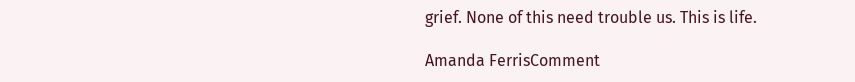grief. None of this need trouble us. This is life.

Amanda FerrisComment